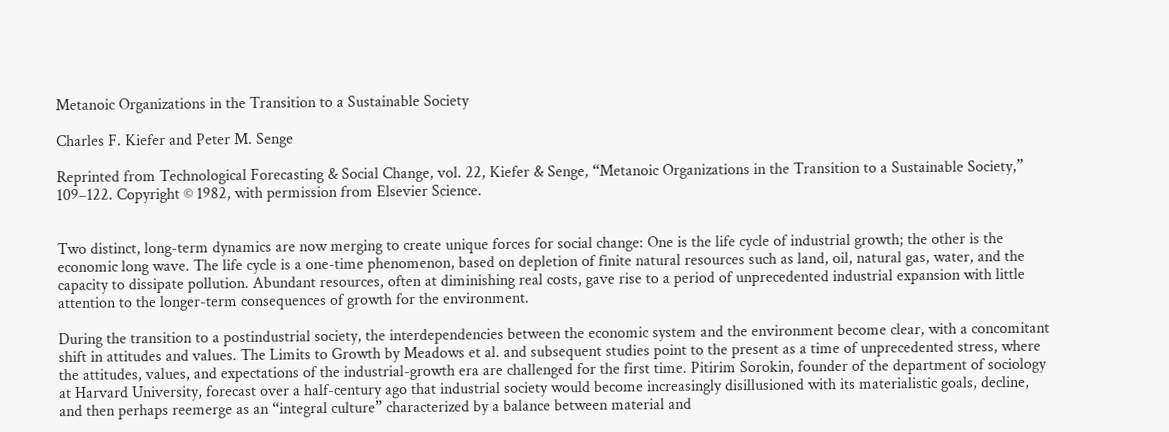Metanoic Organizations in the Transition to a Sustainable Society

Charles F. Kiefer and Peter M. Senge

Reprinted from Technological Forecasting & Social Change, vol. 22, Kiefer & Senge, “Metanoic Organizations in the Transition to a Sustainable Society,” 109–122. Copyright © 1982, with permission from Elsevier Science.


Two distinct, long-term dynamics are now merging to create unique forces for social change: One is the life cycle of industrial growth; the other is the economic long wave. The life cycle is a one-time phenomenon, based on depletion of finite natural resources such as land, oil, natural gas, water, and the capacity to dissipate pollution. Abundant resources, often at diminishing real costs, gave rise to a period of unprecedented industrial expansion with little attention to the longer-term consequences of growth for the environment.

During the transition to a postindustrial society, the interdependencies between the economic system and the environment become clear, with a concomitant shift in attitudes and values. The Limits to Growth by Meadows et al. and subsequent studies point to the present as a time of unprecedented stress, where the attitudes, values, and expectations of the industrial-growth era are challenged for the first time. Pitirim Sorokin, founder of the department of sociology at Harvard University, forecast over a half-century ago that industrial society would become increasingly disillusioned with its materialistic goals, decline, and then perhaps reemerge as an “integral culture” characterized by a balance between material and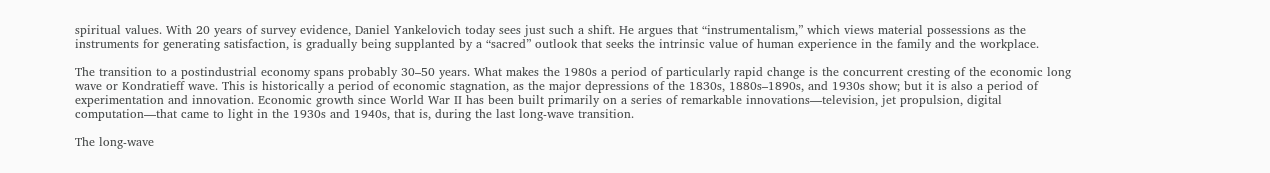spiritual values. With 20 years of survey evidence, Daniel Yankelovich today sees just such a shift. He argues that “instrumentalism,” which views material possessions as the instruments for generating satisfaction, is gradually being supplanted by a “sacred” outlook that seeks the intrinsic value of human experience in the family and the workplace.

The transition to a postindustrial economy spans probably 30–50 years. What makes the 1980s a period of particularly rapid change is the concurrent cresting of the economic long wave or Kondratieff wave. This is historically a period of economic stagnation, as the major depressions of the 1830s, 1880s–1890s, and 1930s show; but it is also a period of experimentation and innovation. Economic growth since World War II has been built primarily on a series of remarkable innovations—television, jet propulsion, digital computation—that came to light in the 1930s and 1940s, that is, during the last long-wave transition.

The long-wave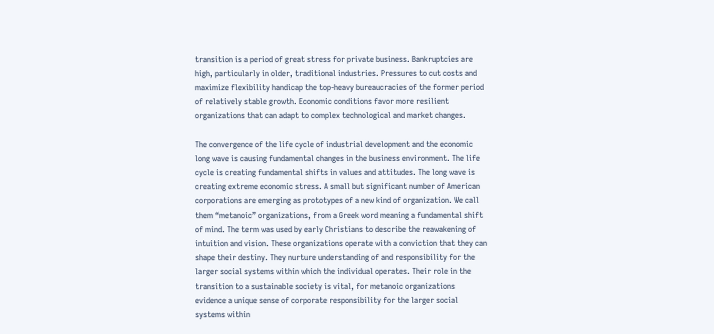transition is a period of great stress for private business. Bankruptcies are high, particularly in older, traditional industries. Pressures to cut costs and maximize flexibility handicap the top-heavy bureaucracies of the former period of relatively stable growth. Economic conditions favor more resilient organizations that can adapt to complex technological and market changes.

The convergence of the life cycle of industrial development and the economic long wave is causing fundamental changes in the business environment. The life cycle is creating fundamental shifts in values and attitudes. The long wave is creating extreme economic stress. A small but significant number of American corporations are emerging as prototypes of a new kind of organization. We call them “metanoic” organizations, from a Greek word meaning a fundamental shift of mind. The term was used by early Christians to describe the reawakening of intuition and vision. These organizations operate with a conviction that they can shape their destiny. They nurture understanding of and responsibility for the larger social systems within which the individual operates. Their role in the transition to a sustainable society is vital, for metanoic organizations evidence a unique sense of corporate responsibility for the larger social systems within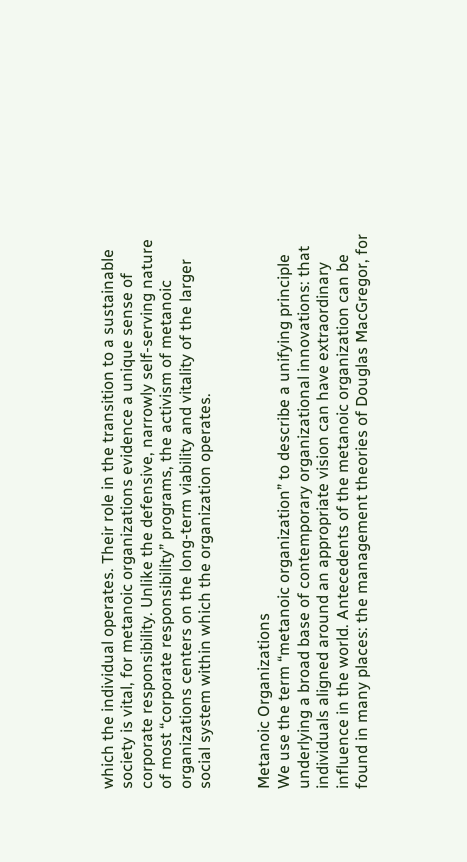which the individual operates. Their role in the transition to a sustainable society is vital, for metanoic organizations evidence a unique sense of corporate responsibility. Unlike the defensive, narrowly self-serving nature of most “corporate responsibility” programs, the activism of metanoic organizations centers on the long-term viability and vitality of the larger social system within which the organization operates.


Metanoic Organizations
We use the term “metanoic organization” to describe a unifying principle underlying a broad base of contemporary organizational innovations: that individuals aligned around an appropriate vision can have extraordinary influence in the world. Antecedents of the metanoic organization can be found in many places: the management theories of Douglas MacGregor, for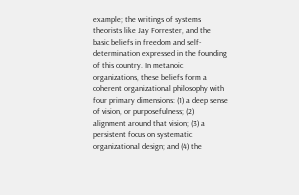example; the writings of systems theorists like Jay Forrester, and the basic beliefs in freedom and self-determination expressed in the founding of this country. In metanoic organizations, these beliefs form a coherent organizational philosophy with four primary dimensions: (1) a deep sense of vision, or purposefulness; (2) alignment around that vision; (3) a persistent focus on systematic organizational design; and (4) the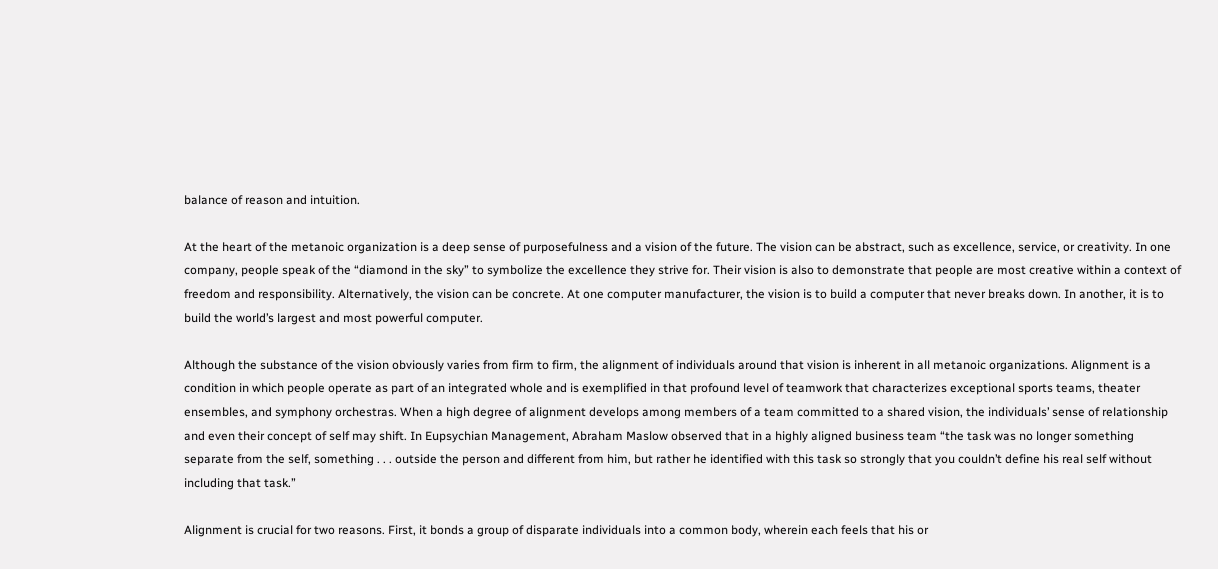balance of reason and intuition.

At the heart of the metanoic organization is a deep sense of purposefulness and a vision of the future. The vision can be abstract, such as excellence, service, or creativity. In one company, people speak of the “diamond in the sky” to symbolize the excellence they strive for. Their vision is also to demonstrate that people are most creative within a context of freedom and responsibility. Alternatively, the vision can be concrete. At one computer manufacturer, the vision is to build a computer that never breaks down. In another, it is to build the world’s largest and most powerful computer.

Although the substance of the vision obviously varies from firm to firm, the alignment of individuals around that vision is inherent in all metanoic organizations. Alignment is a condition in which people operate as part of an integrated whole and is exemplified in that profound level of teamwork that characterizes exceptional sports teams, theater ensembles, and symphony orchestras. When a high degree of alignment develops among members of a team committed to a shared vision, the individuals’ sense of relationship and even their concept of self may shift. In Eupsychian Management, Abraham Maslow observed that in a highly aligned business team “the task was no longer something separate from the self, something . . . outside the person and different from him, but rather he identified with this task so strongly that you couldn’t define his real self without including that task.”

Alignment is crucial for two reasons. First, it bonds a group of disparate individuals into a common body, wherein each feels that his or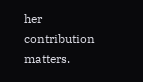her contribution matters.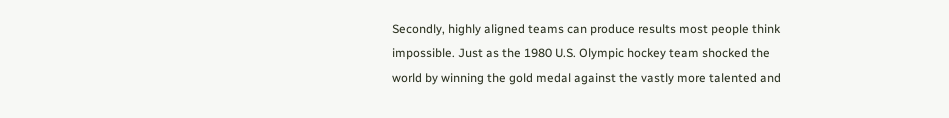Secondly, highly aligned teams can produce results most people think impossible. Just as the 1980 U.S. Olympic hockey team shocked the world by winning the gold medal against the vastly more talented and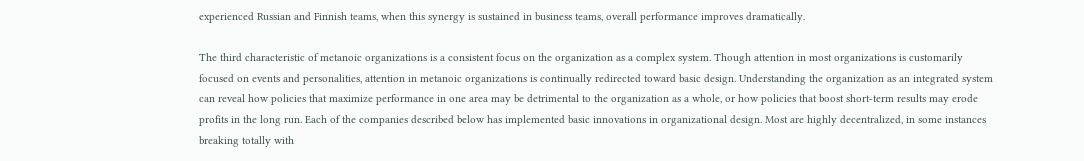experienced Russian and Finnish teams, when this synergy is sustained in business teams, overall performance improves dramatically.

The third characteristic of metanoic organizations is a consistent focus on the organization as a complex system. Though attention in most organizations is customarily focused on events and personalities, attention in metanoic organizations is continually redirected toward basic design. Understanding the organization as an integrated system can reveal how policies that maximize performance in one area may be detrimental to the organization as a whole, or how policies that boost short-term results may erode profits in the long run. Each of the companies described below has implemented basic innovations in organizational design. Most are highly decentralized, in some instances breaking totally with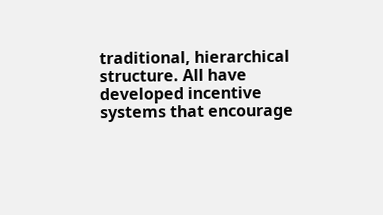traditional, hierarchical structure. All have developed incentive systems that encourage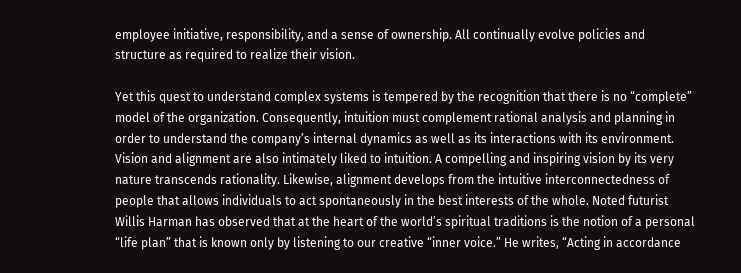employee initiative, responsibility, and a sense of ownership. All continually evolve policies and structure as required to realize their vision.

Yet this quest to understand complex systems is tempered by the recognition that there is no “complete” model of the organization. Consequently, intuition must complement rational analysis and planning in order to understand the company’s internal dynamics as well as its interactions with its environment. Vision and alignment are also intimately liked to intuition. A compelling and inspiring vision by its very nature transcends rationality. Likewise, alignment develops from the intuitive interconnectedness of people that allows individuals to act spontaneously in the best interests of the whole. Noted futurist Willis Harman has observed that at the heart of the world’s spiritual traditions is the notion of a personal “life plan” that is known only by listening to our creative “inner voice.” He writes, “Acting in accordance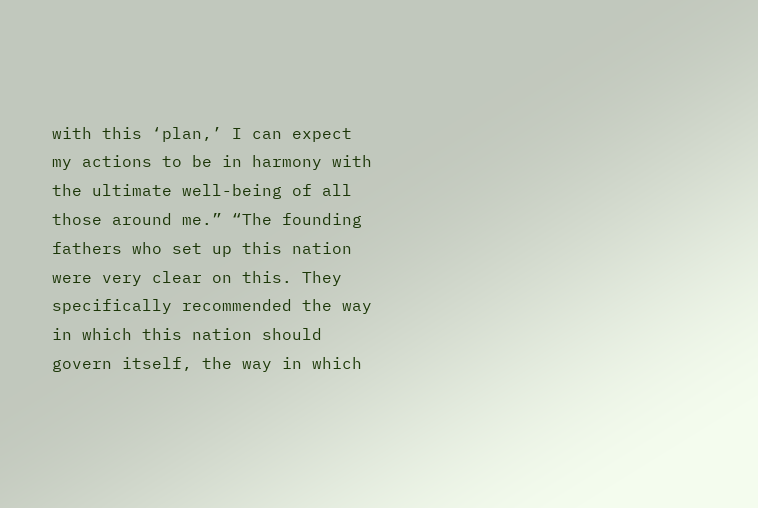with this ‘plan,’ I can expect my actions to be in harmony with the ultimate well-being of all those around me.” “The founding fathers who set up this nation were very clear on this. They specifically recommended the way in which this nation should govern itself, the way in which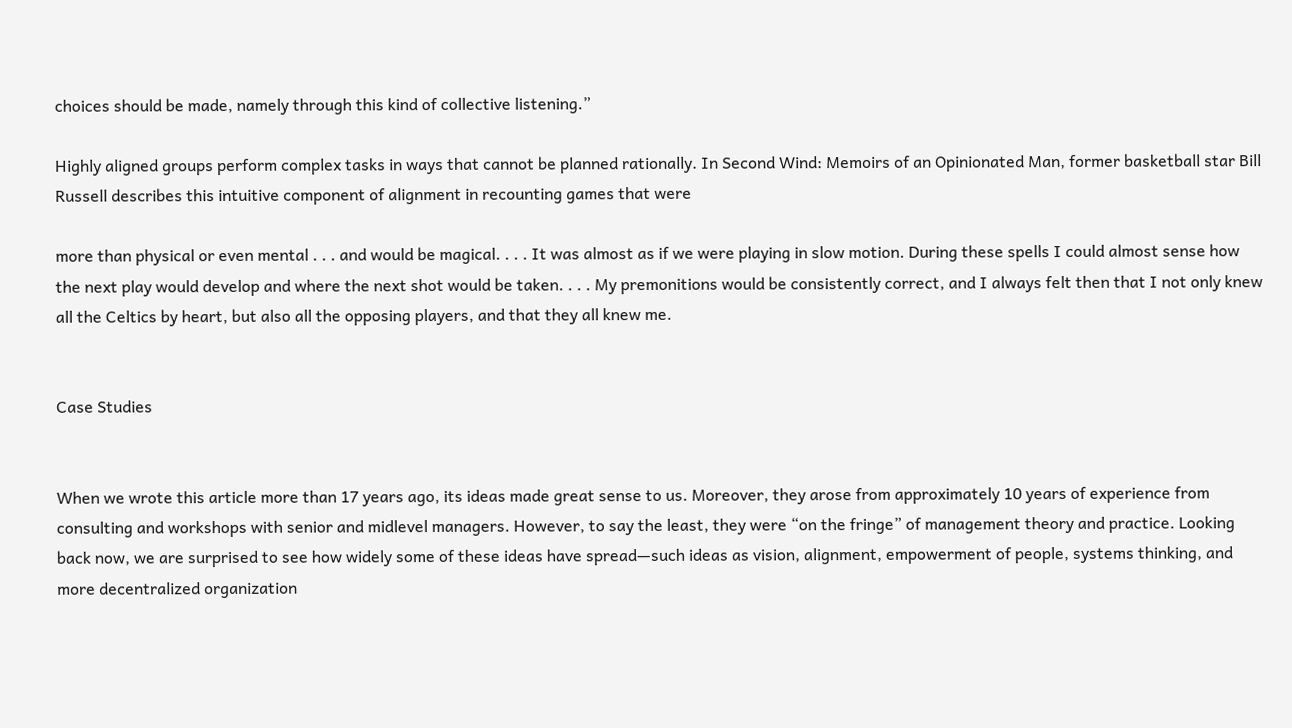choices should be made, namely through this kind of collective listening.”

Highly aligned groups perform complex tasks in ways that cannot be planned rationally. In Second Wind: Memoirs of an Opinionated Man, former basketball star Bill Russell describes this intuitive component of alignment in recounting games that were

more than physical or even mental . . . and would be magical. . . . It was almost as if we were playing in slow motion. During these spells I could almost sense how the next play would develop and where the next shot would be taken. . . . My premonitions would be consistently correct, and I always felt then that I not only knew all the Celtics by heart, but also all the opposing players, and that they all knew me.


Case Studies


When we wrote this article more than 17 years ago, its ideas made great sense to us. Moreover, they arose from approximately 10 years of experience from consulting and workshops with senior and midlevel managers. However, to say the least, they were “on the fringe” of management theory and practice. Looking back now, we are surprised to see how widely some of these ideas have spread—such ideas as vision, alignment, empowerment of people, systems thinking, and more decentralized organization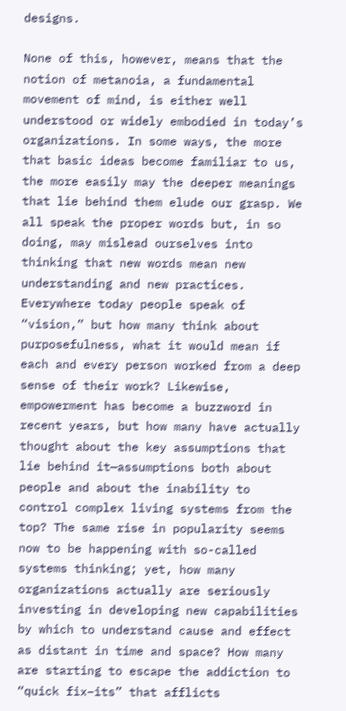designs.

None of this, however, means that the notion of metanoia, a fundamental movement of mind, is either well understood or widely embodied in today’s organizations. In some ways, the more that basic ideas become familiar to us, the more easily may the deeper meanings that lie behind them elude our grasp. We all speak the proper words but, in so doing, may mislead ourselves into thinking that new words mean new understanding and new practices. Everywhere today people speak of “vision,” but how many think about purposefulness, what it would mean if each and every person worked from a deep sense of their work? Likewise, empowerment has become a buzzword in recent years, but how many have actually thought about the key assumptions that lie behind it—assumptions both about people and about the inability to control complex living systems from the top? The same rise in popularity seems now to be happening with so-called systems thinking; yet, how many organizations actually are seriously investing in developing new capabilities by which to understand cause and effect as distant in time and space? How many are starting to escape the addiction to “quick fix–its” that afflicts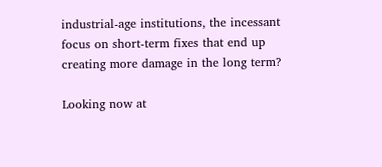industrial-age institutions, the incessant focus on short-term fixes that end up creating more damage in the long term?

Looking now at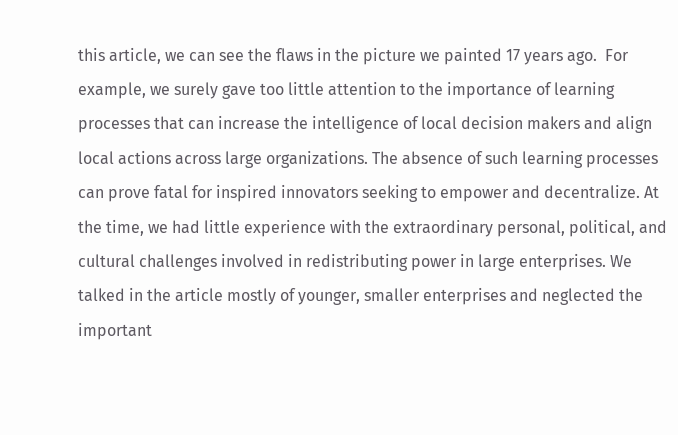this article, we can see the flaws in the picture we painted 17 years ago.  For example, we surely gave too little attention to the importance of learning processes that can increase the intelligence of local decision makers and align local actions across large organizations. The absence of such learning processes can prove fatal for inspired innovators seeking to empower and decentralize. At the time, we had little experience with the extraordinary personal, political, and cultural challenges involved in redistributing power in large enterprises. We talked in the article mostly of younger, smaller enterprises and neglected the important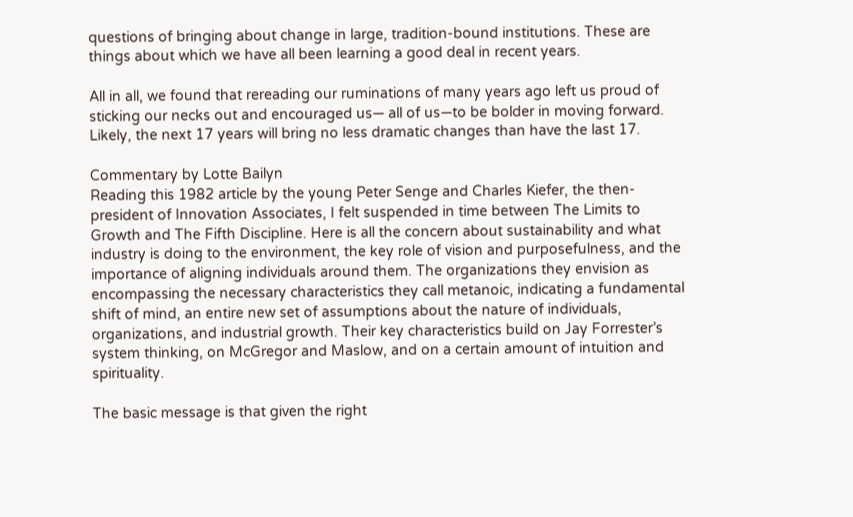questions of bringing about change in large, tradition-bound institutions. These are things about which we have all been learning a good deal in recent years.

All in all, we found that rereading our ruminations of many years ago left us proud of sticking our necks out and encouraged us— all of us—to be bolder in moving forward. Likely, the next 17 years will bring no less dramatic changes than have the last 17.

Commentary by Lotte Bailyn
Reading this 1982 article by the young Peter Senge and Charles Kiefer, the then-president of Innovation Associates, I felt suspended in time between The Limits to Growth and The Fifth Discipline. Here is all the concern about sustainability and what industry is doing to the environment, the key role of vision and purposefulness, and the importance of aligning individuals around them. The organizations they envision as encompassing the necessary characteristics they call metanoic, indicating a fundamental shift of mind, an entire new set of assumptions about the nature of individuals, organizations, and industrial growth. Their key characteristics build on Jay Forrester’s system thinking, on McGregor and Maslow, and on a certain amount of intuition and spirituality.

The basic message is that given the right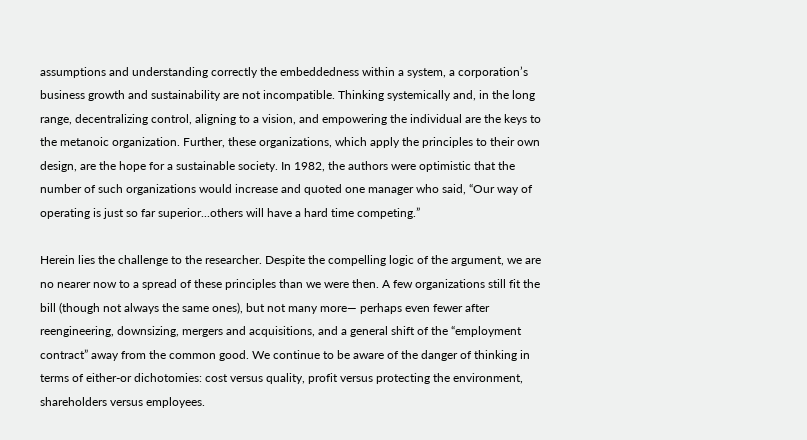assumptions and understanding correctly the embeddedness within a system, a corporation’s business growth and sustainability are not incompatible. Thinking systemically and, in the long range, decentralizing control, aligning to a vision, and empowering the individual are the keys to the metanoic organization. Further, these organizations, which apply the principles to their own design, are the hope for a sustainable society. In 1982, the authors were optimistic that the number of such organizations would increase and quoted one manager who said, “Our way of operating is just so far superior...others will have a hard time competing.”

Herein lies the challenge to the researcher. Despite the compelling logic of the argument, we are no nearer now to a spread of these principles than we were then. A few organizations still fit the bill (though not always the same ones), but not many more— perhaps even fewer after reengineering, downsizing, mergers and acquisitions, and a general shift of the “employment contract” away from the common good. We continue to be aware of the danger of thinking in terms of either-or dichotomies: cost versus quality, profit versus protecting the environment, shareholders versus employees.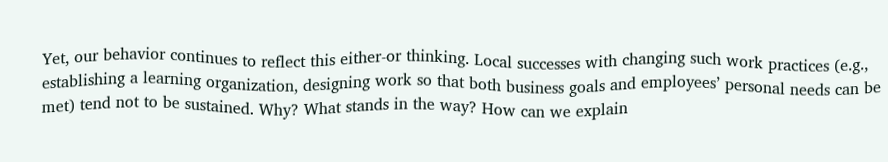Yet, our behavior continues to reflect this either-or thinking. Local successes with changing such work practices (e.g., establishing a learning organization, designing work so that both business goals and employees’ personal needs can be met) tend not to be sustained. Why? What stands in the way? How can we explain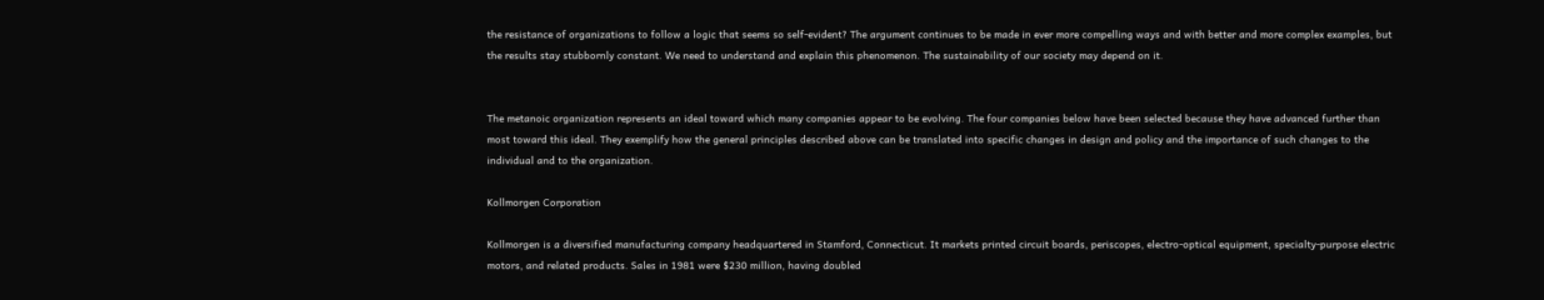the resistance of organizations to follow a logic that seems so self-evident? The argument continues to be made in ever more compelling ways and with better and more complex examples, but the results stay stubbornly constant. We need to understand and explain this phenomenon. The sustainability of our society may depend on it.


The metanoic organization represents an ideal toward which many companies appear to be evolving. The four companies below have been selected because they have advanced further than most toward this ideal. They exemplify how the general principles described above can be translated into specific changes in design and policy and the importance of such changes to the individual and to the organization.

Kollmorgen Corporation

Kollmorgen is a diversified manufacturing company headquartered in Stamford, Connecticut. It markets printed circuit boards, periscopes, electro-optical equipment, specialty-purpose electric motors, and related products. Sales in 1981 were $230 million, having doubled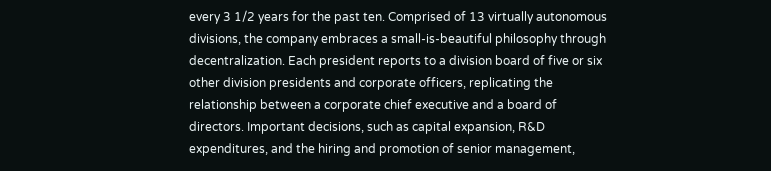every 3 1/2 years for the past ten. Comprised of 13 virtually autonomous divisions, the company embraces a small-is-beautiful philosophy through decentralization. Each president reports to a division board of five or six other division presidents and corporate officers, replicating the relationship between a corporate chief executive and a board of directors. Important decisions, such as capital expansion, R&D expenditures, and the hiring and promotion of senior management,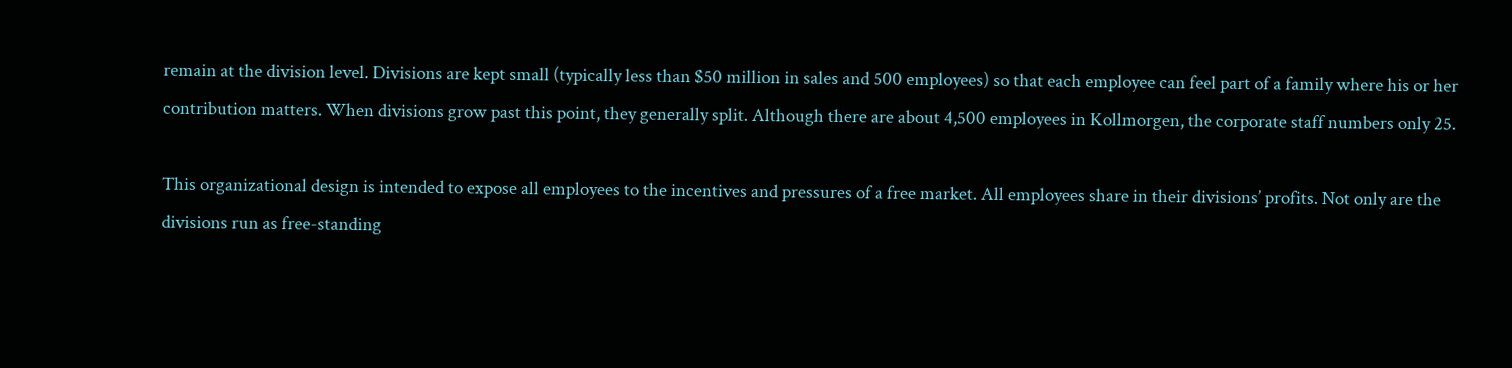remain at the division level. Divisions are kept small (typically less than $50 million in sales and 500 employees) so that each employee can feel part of a family where his or her contribution matters. When divisions grow past this point, they generally split. Although there are about 4,500 employees in Kollmorgen, the corporate staff numbers only 25.

This organizational design is intended to expose all employees to the incentives and pressures of a free market. All employees share in their divisions’ profits. Not only are the divisions run as free-standing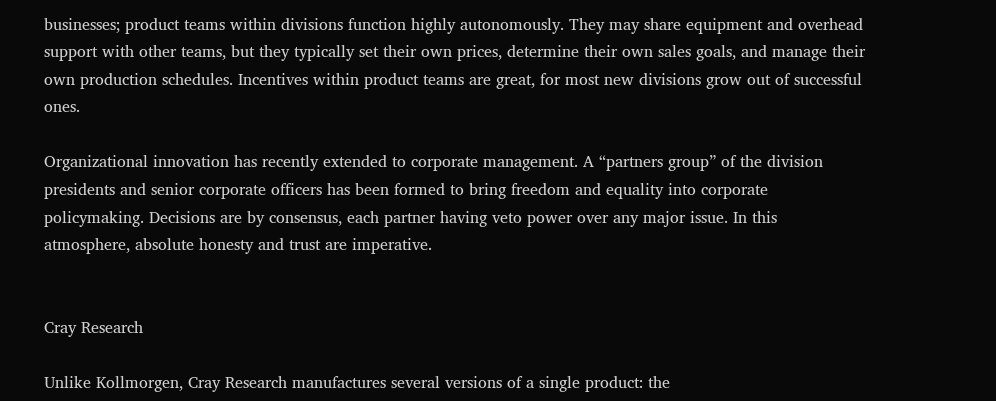businesses; product teams within divisions function highly autonomously. They may share equipment and overhead support with other teams, but they typically set their own prices, determine their own sales goals, and manage their own production schedules. Incentives within product teams are great, for most new divisions grow out of successful ones.

Organizational innovation has recently extended to corporate management. A “partners group” of the division presidents and senior corporate officers has been formed to bring freedom and equality into corporate policymaking. Decisions are by consensus, each partner having veto power over any major issue. In this atmosphere, absolute honesty and trust are imperative.


Cray Research

Unlike Kollmorgen, Cray Research manufactures several versions of a single product: the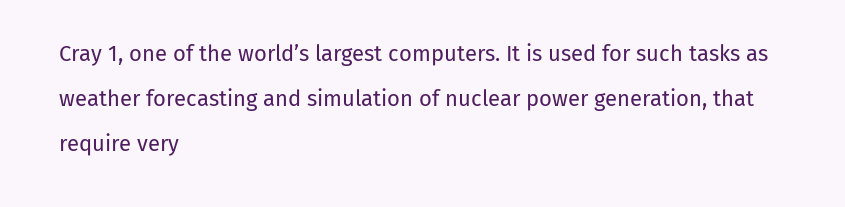Cray 1, one of the world’s largest computers. It is used for such tasks as weather forecasting and simulation of nuclear power generation, that require very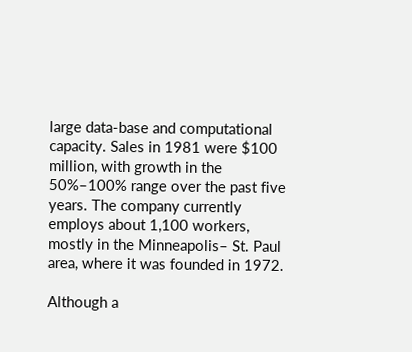large data-base and computational capacity. Sales in 1981 were $100 million, with growth in the 50%–100% range over the past five years. The company currently employs about 1,100 workers, mostly in the Minneapolis– St. Paul area, where it was founded in 1972.

Although a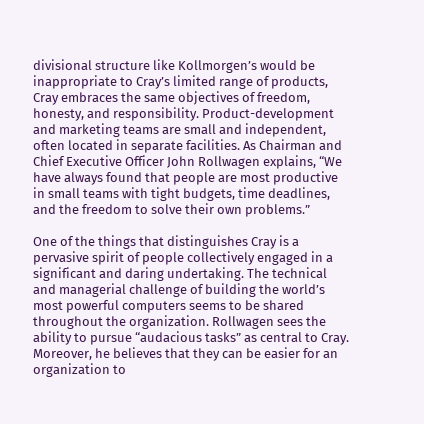divisional structure like Kollmorgen’s would be inappropriate to Cray’s limited range of products, Cray embraces the same objectives of freedom, honesty, and responsibility. Product-development and marketing teams are small and independent, often located in separate facilities. As Chairman and Chief Executive Officer John Rollwagen explains, “We have always found that people are most productive in small teams with tight budgets, time deadlines, and the freedom to solve their own problems.”

One of the things that distinguishes Cray is a pervasive spirit of people collectively engaged in a significant and daring undertaking. The technical and managerial challenge of building the world’s most powerful computers seems to be shared throughout the organization. Rollwagen sees the ability to pursue “audacious tasks” as central to Cray. Moreover, he believes that they can be easier for an organization to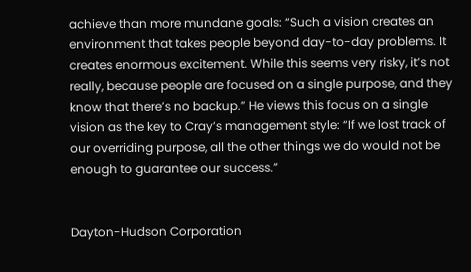achieve than more mundane goals: “Such a vision creates an environment that takes people beyond day-to-day problems. It creates enormous excitement. While this seems very risky, it’s not really, because people are focused on a single purpose, and they know that there’s no backup.” He views this focus on a single vision as the key to Cray’s management style: “If we lost track of our overriding purpose, all the other things we do would not be enough to guarantee our success.”


Dayton-Hudson Corporation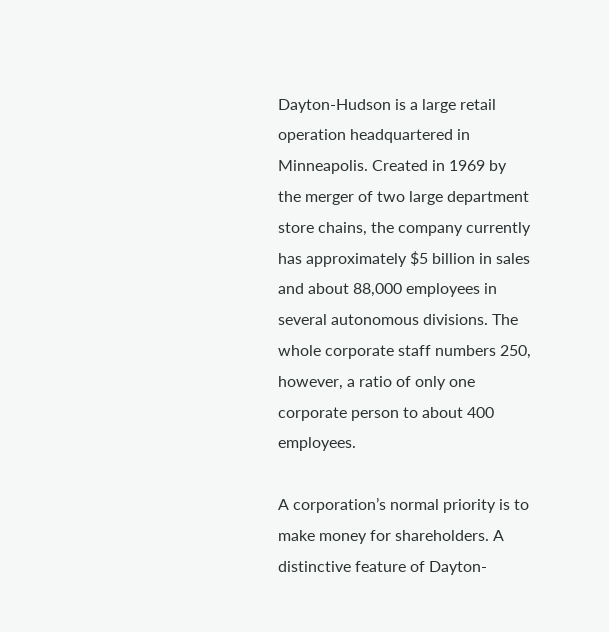Dayton-Hudson is a large retail operation headquartered in Minneapolis. Created in 1969 by the merger of two large department store chains, the company currently has approximately $5 billion in sales and about 88,000 employees in several autonomous divisions. The whole corporate staff numbers 250, however, a ratio of only one corporate person to about 400 employees.

A corporation’s normal priority is to make money for shareholders. A distinctive feature of Dayton-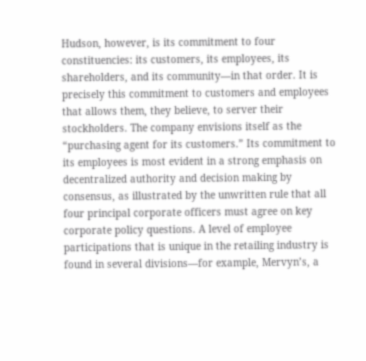Hudson, however, is its commitment to four constituencies: its customers, its employees, its shareholders, and its community—in that order. It is precisely this commitment to customers and employees that allows them, they believe, to server their stockholders. The company envisions itself as the “purchasing agent for its customers.” Its commitment to its employees is most evident in a strong emphasis on decentralized authority and decision making by consensus, as illustrated by the unwritten rule that all four principal corporate officers must agree on key corporate policy questions. A level of employee participations that is unique in the retailing industry is found in several divisions—for example, Mervyn’s, a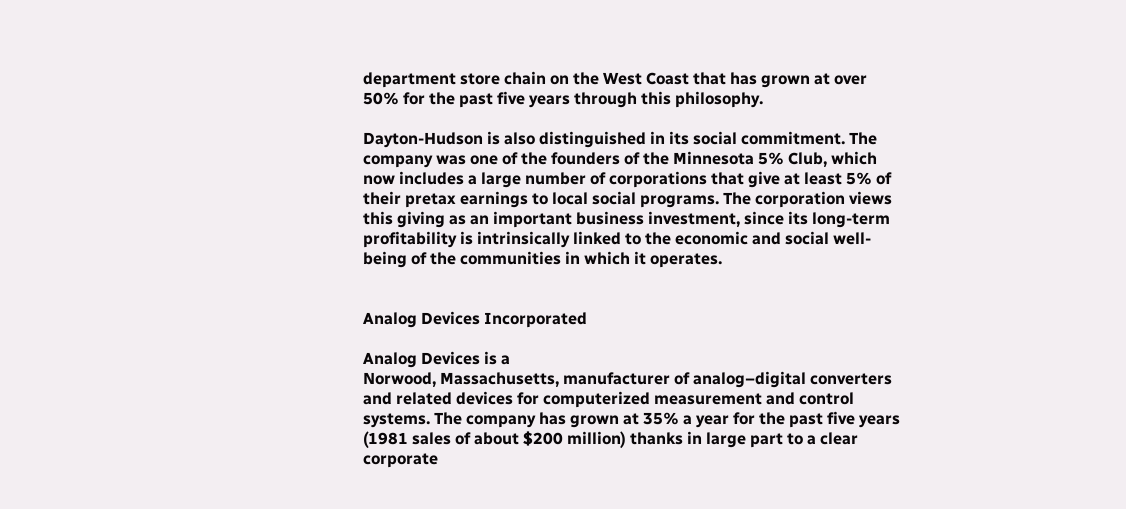department store chain on the West Coast that has grown at over 50% for the past five years through this philosophy.

Dayton-Hudson is also distinguished in its social commitment. The company was one of the founders of the Minnesota 5% Club, which now includes a large number of corporations that give at least 5% of their pretax earnings to local social programs. The corporation views this giving as an important business investment, since its long-term profitability is intrinsically linked to the economic and social well-being of the communities in which it operates.


Analog Devices Incorporated

Analog Devices is a
Norwood, Massachusetts, manufacturer of analog–digital converters and related devices for computerized measurement and control systems. The company has grown at 35% a year for the past five years (1981 sales of about $200 million) thanks in large part to a clear corporate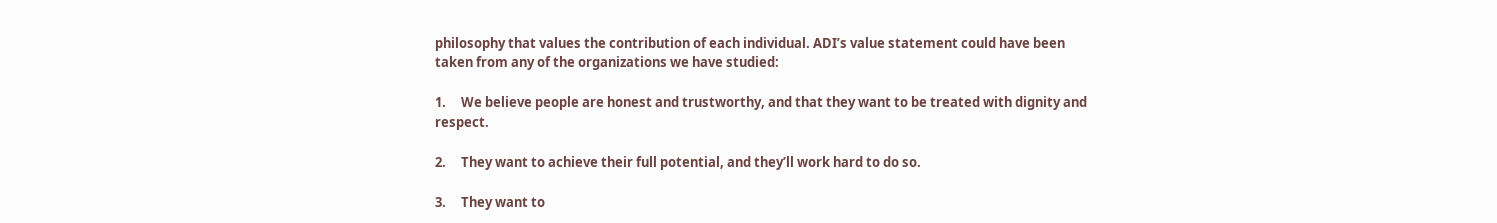philosophy that values the contribution of each individual. ADI’s value statement could have been taken from any of the organizations we have studied:

1.     We believe people are honest and trustworthy, and that they want to be treated with dignity and respect.

2.     They want to achieve their full potential, and they’ll work hard to do so.

3.     They want to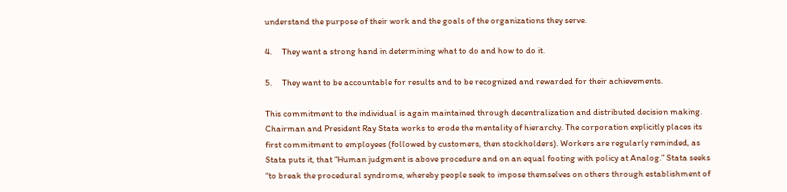understand the purpose of their work and the goals of the organizations they serve.

4.     They want a strong hand in determining what to do and how to do it.

5.     They want to be accountable for results and to be recognized and rewarded for their achievements.

This commitment to the individual is again maintained through decentralization and distributed decision making. Chairman and President Ray Stata works to erode the mentality of hierarchy. The corporation explicitly places its first commitment to employees (followed by customers, then stockholders). Workers are regularly reminded, as Stata puts it, that “Human judgment is above procedure and on an equal footing with policy at Analog.” Stata seeks “to break the procedural syndrome, whereby people seek to impose themselves on others through establishment of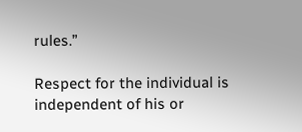rules.”

Respect for the individual is independent of his or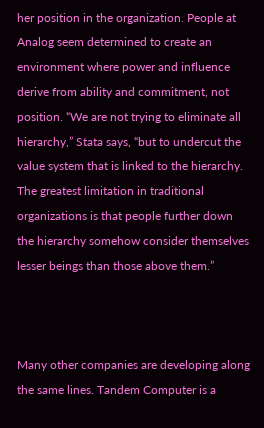her position in the organization. People at Analog seem determined to create an environment where power and influence derive from ability and commitment, not position. “We are not trying to eliminate all hierarchy,” Stata says, “but to undercut the value system that is linked to the hierarchy. The greatest limitation in traditional organizations is that people further down the hierarchy somehow consider themselves lesser beings than those above them.”



Many other companies are developing along the same lines. Tandem Computer is a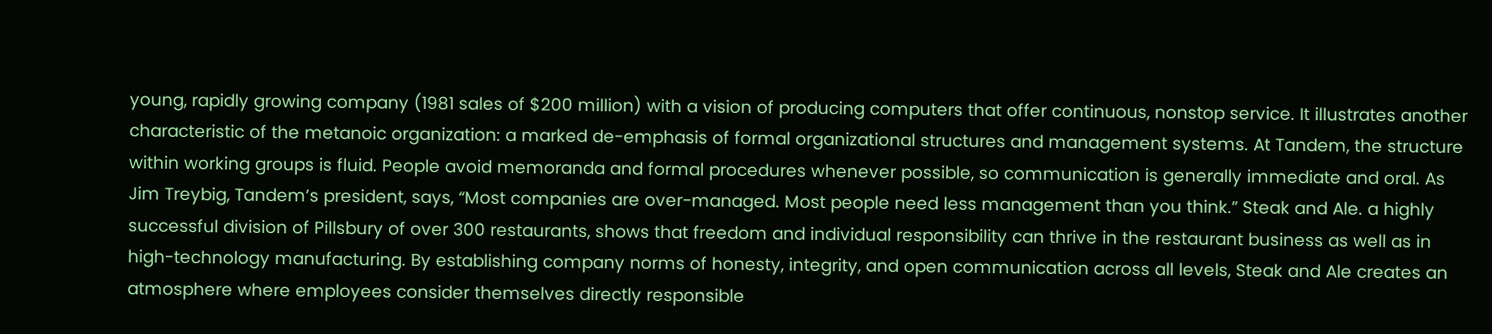young, rapidly growing company (1981 sales of $200 million) with a vision of producing computers that offer continuous, nonstop service. It illustrates another characteristic of the metanoic organization: a marked de-emphasis of formal organizational structures and management systems. At Tandem, the structure within working groups is fluid. People avoid memoranda and formal procedures whenever possible, so communication is generally immediate and oral. As Jim Treybig, Tandem’s president, says, “Most companies are over-managed. Most people need less management than you think.” Steak and Ale. a highly successful division of Pillsbury of over 300 restaurants, shows that freedom and individual responsibility can thrive in the restaurant business as well as in high-technology manufacturing. By establishing company norms of honesty, integrity, and open communication across all levels, Steak and Ale creates an atmosphere where employees consider themselves directly responsible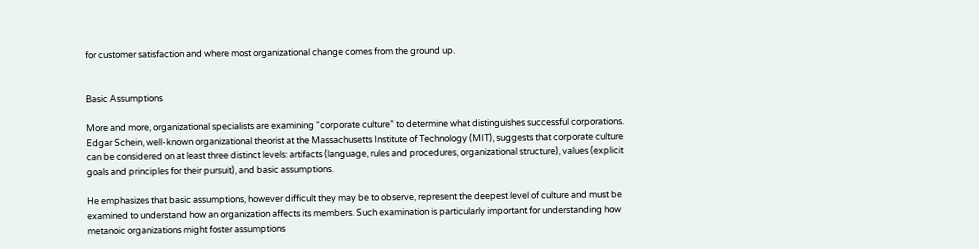for customer satisfaction and where most organizational change comes from the ground up.


Basic Assumptions

More and more, organizational specialists are examining “corporate culture” to determine what distinguishes successful corporations. Edgar Schein, well-known organizational theorist at the Massachusetts Institute of Technology (MIT), suggests that corporate culture can be considered on at least three distinct levels: artifacts (language, rules and procedures, organizational structure), values (explicit goals and principles for their pursuit), and basic assumptions.

He emphasizes that basic assumptions, however difficult they may be to observe, represent the deepest level of culture and must be examined to understand how an organization affects its members. Such examination is particularly important for understanding how metanoic organizations might foster assumptions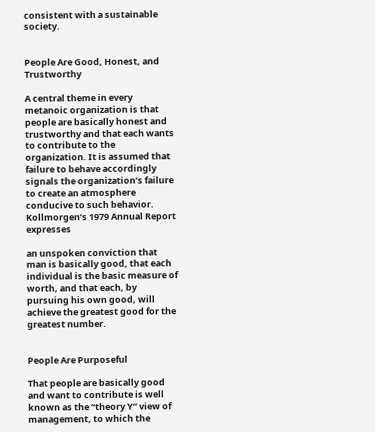consistent with a sustainable society.


People Are Good, Honest, and Trustworthy

A central theme in every metanoic organization is that people are basically honest and trustworthy and that each wants to contribute to the organization. It is assumed that failure to behave accordingly signals the organization’s failure to create an atmosphere conducive to such behavior. Kollmorgen’s 1979 Annual Report expresses

an unspoken conviction that man is basically good, that each individual is the basic measure of worth, and that each, by pursuing his own good, will achieve the greatest good for the greatest number.


People Are Purposeful

That people are basically good and want to contribute is well known as the “theory Y” view of management, to which the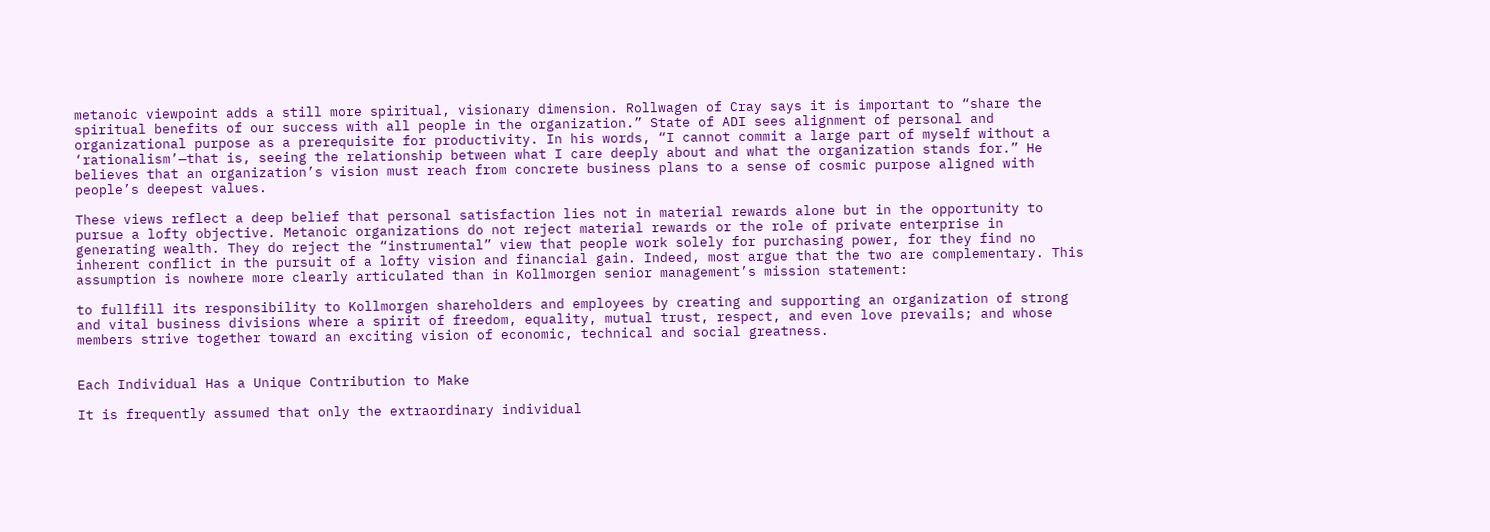metanoic viewpoint adds a still more spiritual, visionary dimension. Rollwagen of Cray says it is important to “share the spiritual benefits of our success with all people in the organization.” State of ADI sees alignment of personal and organizational purpose as a prerequisite for productivity. In his words, “I cannot commit a large part of myself without a ‘rationalism’—that is, seeing the relationship between what I care deeply about and what the organization stands for.” He believes that an organization’s vision must reach from concrete business plans to a sense of cosmic purpose aligned with people’s deepest values.

These views reflect a deep belief that personal satisfaction lies not in material rewards alone but in the opportunity to pursue a lofty objective. Metanoic organizations do not reject material rewards or the role of private enterprise in generating wealth. They do reject the “instrumental” view that people work solely for purchasing power, for they find no inherent conflict in the pursuit of a lofty vision and financial gain. Indeed, most argue that the two are complementary. This assumption is nowhere more clearly articulated than in Kollmorgen senior management’s mission statement:

to fullfill its responsibility to Kollmorgen shareholders and employees by creating and supporting an organization of strong and vital business divisions where a spirit of freedom, equality, mutual trust, respect, and even love prevails; and whose members strive together toward an exciting vision of economic, technical and social greatness.


Each Individual Has a Unique Contribution to Make

It is frequently assumed that only the extraordinary individual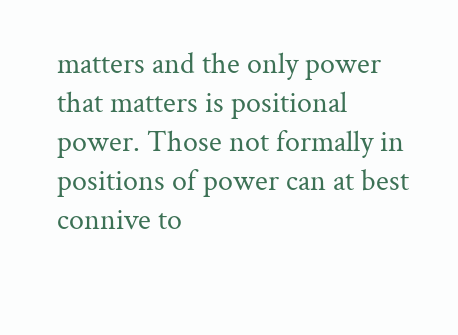matters and the only power that matters is positional power. Those not formally in positions of power can at best connive to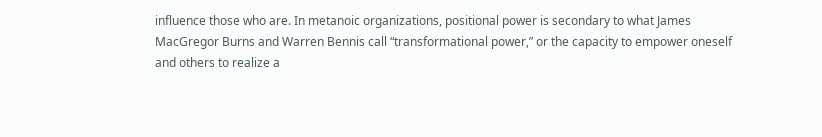influence those who are. In metanoic organizations, positional power is secondary to what James MacGregor Burns and Warren Bennis call “transformational power,” or the capacity to empower oneself and others to realize a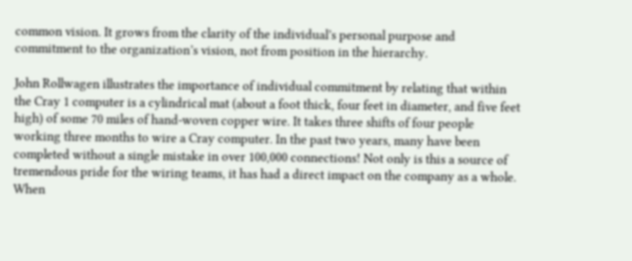common vision. It grows from the clarity of the individual’s personal purpose and commitment to the organization’s vision, not from position in the hierarchy.

John Rollwagen illustrates the importance of individual commitment by relating that within the Cray 1 computer is a cylindrical mat (about a foot thick, four feet in diameter, and five feet high) of some 70 miles of hand-woven copper wire. It takes three shifts of four people working three months to wire a Cray computer. In the past two years, many have been completed without a single mistake in over 100,000 connections! Not only is this a source of tremendous pride for the wiring teams, it has had a direct impact on the company as a whole. When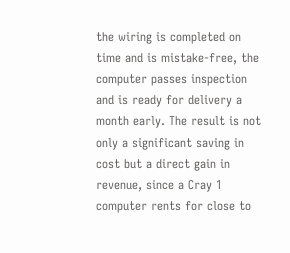the wiring is completed on time and is mistake-free, the computer passes inspection and is ready for delivery a month early. The result is not only a significant saving in cost but a direct gain in revenue, since a Cray 1 computer rents for close to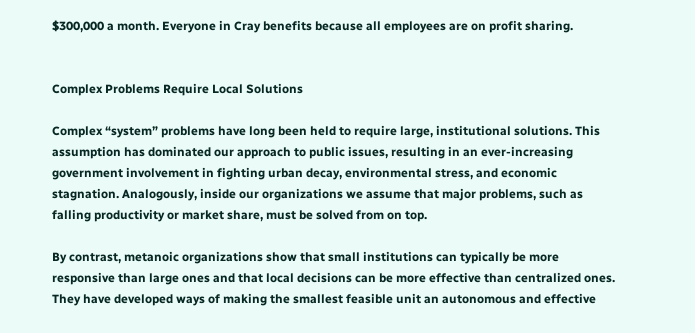$300,000 a month. Everyone in Cray benefits because all employees are on profit sharing.


Complex Problems Require Local Solutions

Complex “system” problems have long been held to require large, institutional solutions. This assumption has dominated our approach to public issues, resulting in an ever-increasing government involvement in fighting urban decay, environmental stress, and economic stagnation. Analogously, inside our organizations we assume that major problems, such as falling productivity or market share, must be solved from on top.

By contrast, metanoic organizations show that small institutions can typically be more responsive than large ones and that local decisions can be more effective than centralized ones. They have developed ways of making the smallest feasible unit an autonomous and effective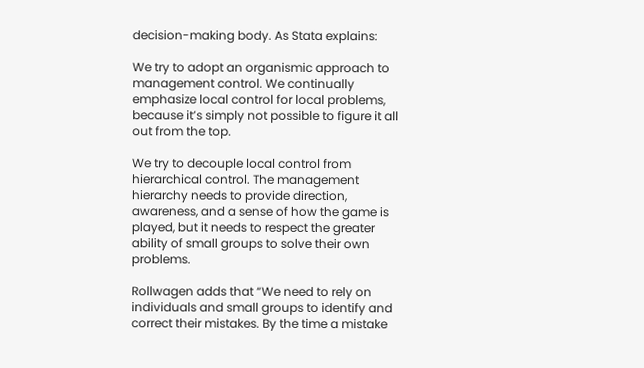decision-making body. As Stata explains:

We try to adopt an organismic approach to management control. We continually emphasize local control for local problems, because it’s simply not possible to figure it all out from the top.

We try to decouple local control from hierarchical control. The management hierarchy needs to provide direction, awareness, and a sense of how the game is played, but it needs to respect the greater ability of small groups to solve their own problems.

Rollwagen adds that “We need to rely on individuals and small groups to identify and correct their mistakes. By the time a mistake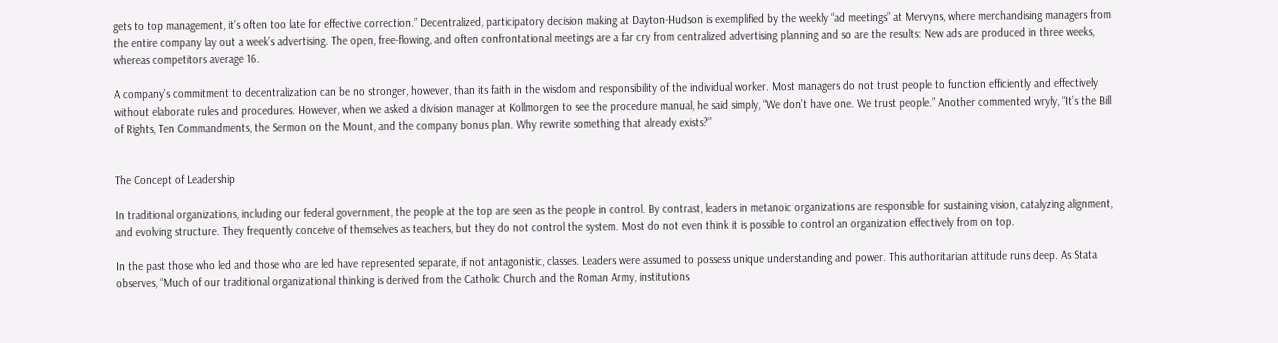gets to top management, it’s often too late for effective correction.” Decentralized, participatory decision making at Dayton-Hudson is exemplified by the weekly “ad meetings” at Mervyns, where merchandising managers from the entire company lay out a week’s advertising. The open, free-flowing, and often confrontational meetings are a far cry from centralized advertising planning and so are the results: New ads are produced in three weeks, whereas competitors average 16.

A company’s commitment to decentralization can be no stronger, however, than its faith in the wisdom and responsibility of the individual worker. Most managers do not trust people to function efficiently and effectively without elaborate rules and procedures. However, when we asked a division manager at Kollmorgen to see the procedure manual, he said simply, “We don’t have one. We trust people.” Another commented wryly, “It’s the Bill of Rights, Ten Commandments, the Sermon on the Mount, and the company bonus plan. Why rewrite something that already exists?”


The Concept of Leadership

In traditional organizations, including our federal government, the people at the top are seen as the people in control. By contrast, leaders in metanoic organizations are responsible for sustaining vision, catalyzing alignment, and evolving structure. They frequently conceive of themselves as teachers, but they do not control the system. Most do not even think it is possible to control an organization effectively from on top.

In the past those who led and those who are led have represented separate, if not antagonistic, classes. Leaders were assumed to possess unique understanding and power. This authoritarian attitude runs deep. As Stata observes, “Much of our traditional organizational thinking is derived from the Catholic Church and the Roman Army, institutions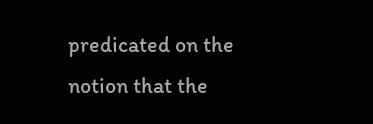predicated on the notion that the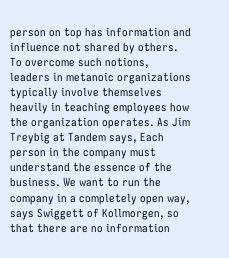person on top has information and influence not shared by others. To overcome such notions, leaders in metanoic organizations typically involve themselves heavily in teaching employees how the organization operates. As Jim Treybig at Tandem says, Each person in the company must understand the essence of the business. We want to run the company in a completely open way, says Swiggett of Kollmorgen, so that there are no information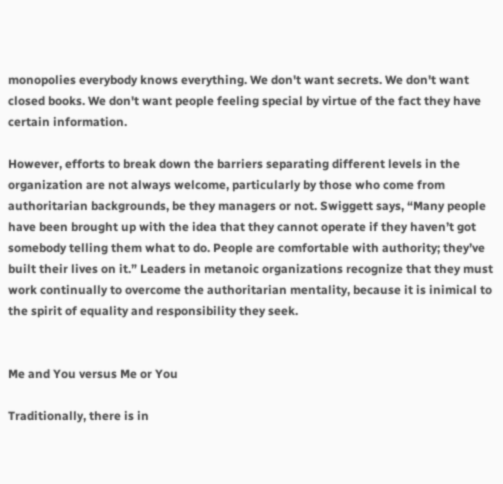monopolies everybody knows everything. We don't want secrets. We don't want closed books. We don't want people feeling special by virtue of the fact they have certain information.

However, efforts to break down the barriers separating different levels in the organization are not always welcome, particularly by those who come from authoritarian backgrounds, be they managers or not. Swiggett says, “Many people have been brought up with the idea that they cannot operate if they haven’t got somebody telling them what to do. People are comfortable with authority; they’ve built their lives on it.” Leaders in metanoic organizations recognize that they must work continually to overcome the authoritarian mentality, because it is inimical to the spirit of equality and responsibility they seek.


Me and You versus Me or You

Traditionally, there is in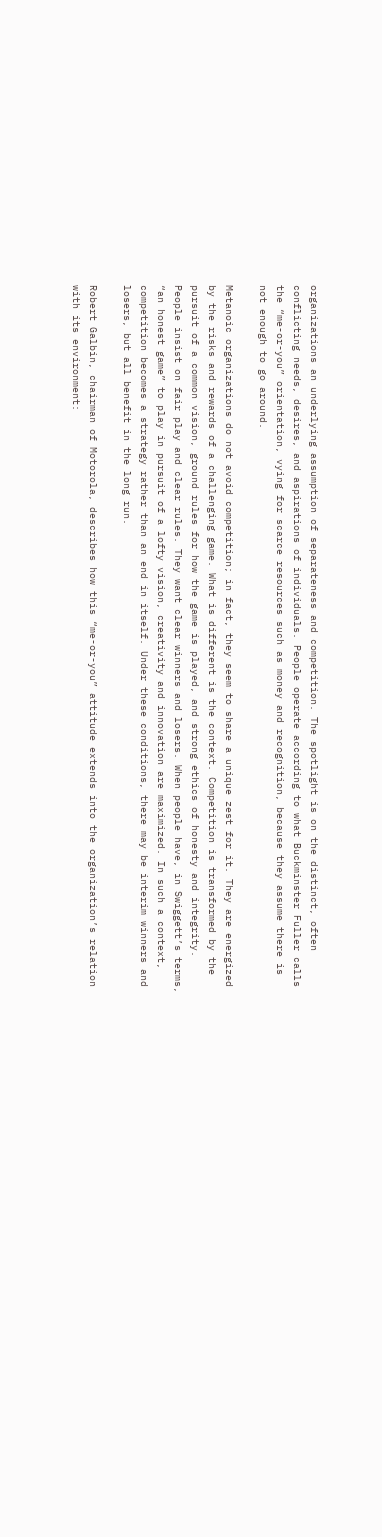organizations an underlying assumption of separateness and competition. The spotlight is on the distinct, often conflicting needs, desires, and aspirations of individuals. People operate according to what Buckminster Fuller calls the “me-or-you” orientation, vying for scarce resources such as money and recognition, because they assume there is not enough to go around.

Metanoic organizations do not avoid competition; in fact, they seem to share a unique zest for it. They are energized by the risks and rewards of a challenging game. What is different is the context. Competition is transformed by the pursuit of a common vision, ground rules for how the game is played, and strong ethics of honesty and integrity. People insist on fair play and clear rules. They want clear winners and losers. When people have, in Swiggett’s terms, “an honest game” to play in pursuit of a lofty vision, creativity and innovation are maximized. In such a context, competition becomes a strategy rather than an end in itself. Under these conditions, there may be interim winners and losers, but all benefit in the long run.

Robert Galbin, chairman of Motorola, describes how this “me-or-you” attitude extends into the organization’s relation with its environment: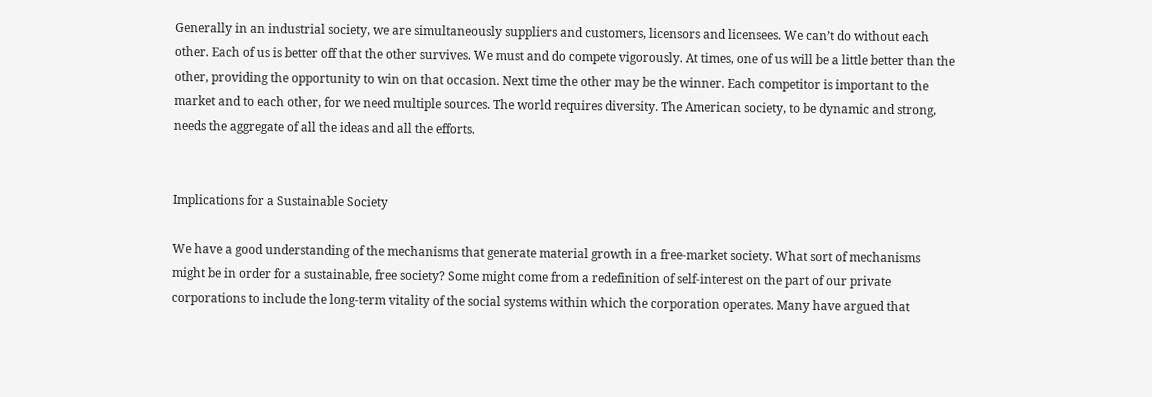Generally in an industrial society, we are simultaneously suppliers and customers, licensors and licensees. We can’t do without each other. Each of us is better off that the other survives. We must and do compete vigorously. At times, one of us will be a little better than the other, providing the opportunity to win on that occasion. Next time the other may be the winner. Each competitor is important to the market and to each other, for we need multiple sources. The world requires diversity. The American society, to be dynamic and strong, needs the aggregate of all the ideas and all the efforts.


Implications for a Sustainable Society

We have a good understanding of the mechanisms that generate material growth in a free-market society. What sort of mechanisms might be in order for a sustainable, free society? Some might come from a redefinition of self-interest on the part of our private corporations to include the long-term vitality of the social systems within which the corporation operates. Many have argued that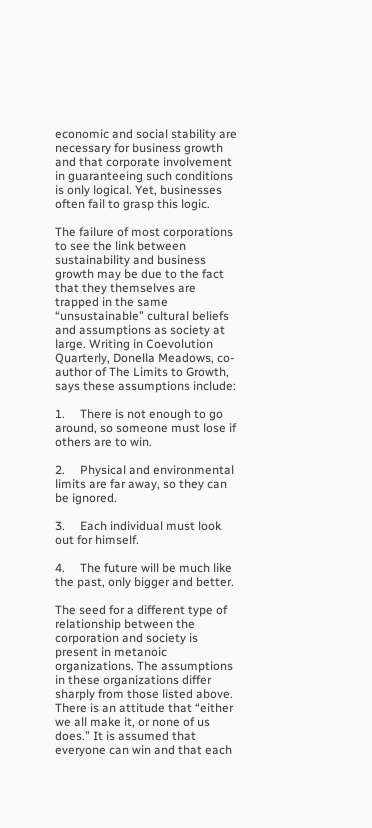economic and social stability are necessary for business growth and that corporate involvement in guaranteeing such conditions is only logical. Yet, businesses often fail to grasp this logic.

The failure of most corporations to see the link between sustainability and business growth may be due to the fact that they themselves are trapped in the same “unsustainable” cultural beliefs and assumptions as society at large. Writing in Coevolution Quarterly, Donella Meadows, co-author of The Limits to Growth, says these assumptions include:

1.     There is not enough to go around, so someone must lose if others are to win.

2.     Physical and environmental limits are far away, so they can be ignored.

3.     Each individual must look out for himself.

4.     The future will be much like the past, only bigger and better.

The seed for a different type of relationship between the corporation and society is present in metanoic organizations. The assumptions in these organizations differ sharply from those listed above. There is an attitude that “either we all make it, or none of us does.” It is assumed that everyone can win and that each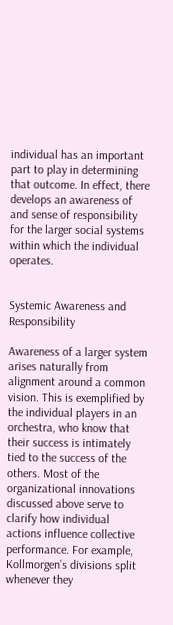individual has an important part to play in determining that outcome. In effect, there develops an awareness of and sense of responsibility for the larger social systems within which the individual operates.


Systemic Awareness and Responsibility

Awareness of a larger system arises naturally from alignment around a common vision. This is exemplified by the individual players in an orchestra, who know that their success is intimately tied to the success of the others. Most of the organizational innovations discussed above serve to clarify how individual actions influence collective performance. For example, Kollmorgen’s divisions split whenever they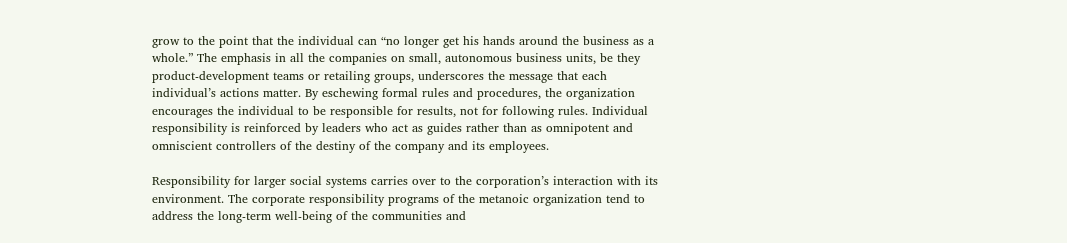grow to the point that the individual can “no longer get his hands around the business as a whole.” The emphasis in all the companies on small, autonomous business units, be they product-development teams or retailing groups, underscores the message that each individual’s actions matter. By eschewing formal rules and procedures, the organization encourages the individual to be responsible for results, not for following rules. Individual responsibility is reinforced by leaders who act as guides rather than as omnipotent and omniscient controllers of the destiny of the company and its employees.

Responsibility for larger social systems carries over to the corporation’s interaction with its environment. The corporate responsibility programs of the metanoic organization tend to address the long-term well-being of the communities and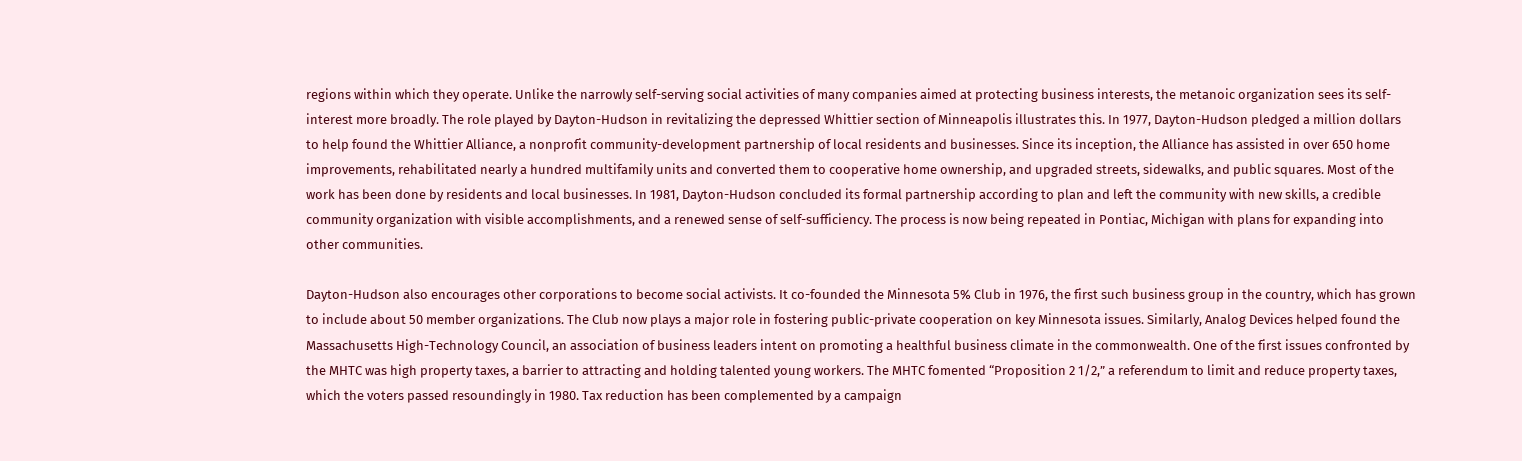regions within which they operate. Unlike the narrowly self-serving social activities of many companies aimed at protecting business interests, the metanoic organization sees its self-interest more broadly. The role played by Dayton-Hudson in revitalizing the depressed Whittier section of Minneapolis illustrates this. In 1977, Dayton-Hudson pledged a million dollars to help found the Whittier Alliance, a nonprofit community-development partnership of local residents and businesses. Since its inception, the Alliance has assisted in over 650 home improvements, rehabilitated nearly a hundred multifamily units and converted them to cooperative home ownership, and upgraded streets, sidewalks, and public squares. Most of the work has been done by residents and local businesses. In 1981, Dayton-Hudson concluded its formal partnership according to plan and left the community with new skills, a credible community organization with visible accomplishments, and a renewed sense of self-sufficiency. The process is now being repeated in Pontiac, Michigan with plans for expanding into other communities.

Dayton-Hudson also encourages other corporations to become social activists. It co-founded the Minnesota 5% Club in 1976, the first such business group in the country, which has grown to include about 50 member organizations. The Club now plays a major role in fostering public-private cooperation on key Minnesota issues. Similarly, Analog Devices helped found the Massachusetts High-Technology Council, an association of business leaders intent on promoting a healthful business climate in the commonwealth. One of the first issues confronted by the MHTC was high property taxes, a barrier to attracting and holding talented young workers. The MHTC fomented “Proposition 2 1/2,” a referendum to limit and reduce property taxes, which the voters passed resoundingly in 1980. Tax reduction has been complemented by a campaign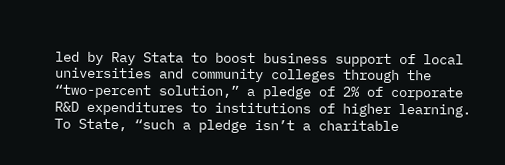led by Ray Stata to boost business support of local universities and community colleges through the “two-percent solution,” a pledge of 2% of corporate R&D expenditures to institutions of higher learning. To State, “such a pledge isn’t a charitable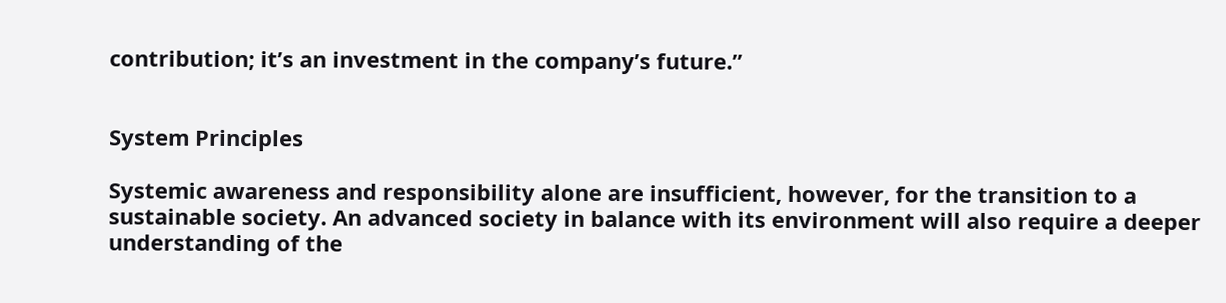contribution; it’s an investment in the company’s future.”


System Principles

Systemic awareness and responsibility alone are insufficient, however, for the transition to a sustainable society. An advanced society in balance with its environment will also require a deeper understanding of the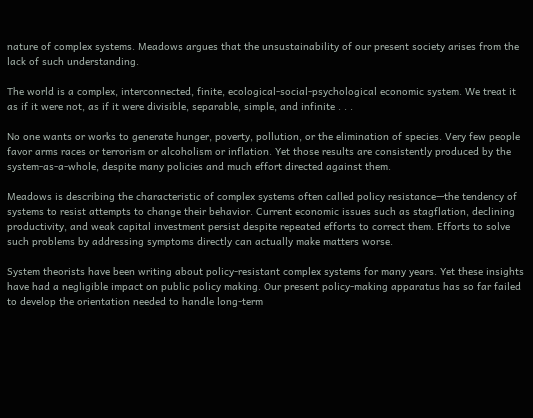nature of complex systems. Meadows argues that the unsustainability of our present society arises from the lack of such understanding.

The world is a complex, interconnected, finite, ecological-social-psychological economic system. We treat it as if it were not, as if it were divisible, separable, simple, and infinite . . .

No one wants or works to generate hunger, poverty, pollution, or the elimination of species. Very few people favor arms races or terrorism or alcoholism or inflation. Yet those results are consistently produced by the system-as-a-whole, despite many policies and much effort directed against them.

Meadows is describing the characteristic of complex systems often called policy resistance—the tendency of systems to resist attempts to change their behavior. Current economic issues such as stagflation, declining productivity, and weak capital investment persist despite repeated efforts to correct them. Efforts to solve such problems by addressing symptoms directly can actually make matters worse.

System theorists have been writing about policy-resistant complex systems for many years. Yet these insights have had a negligible impact on public policy making. Our present policy-making apparatus has so far failed to develop the orientation needed to handle long-term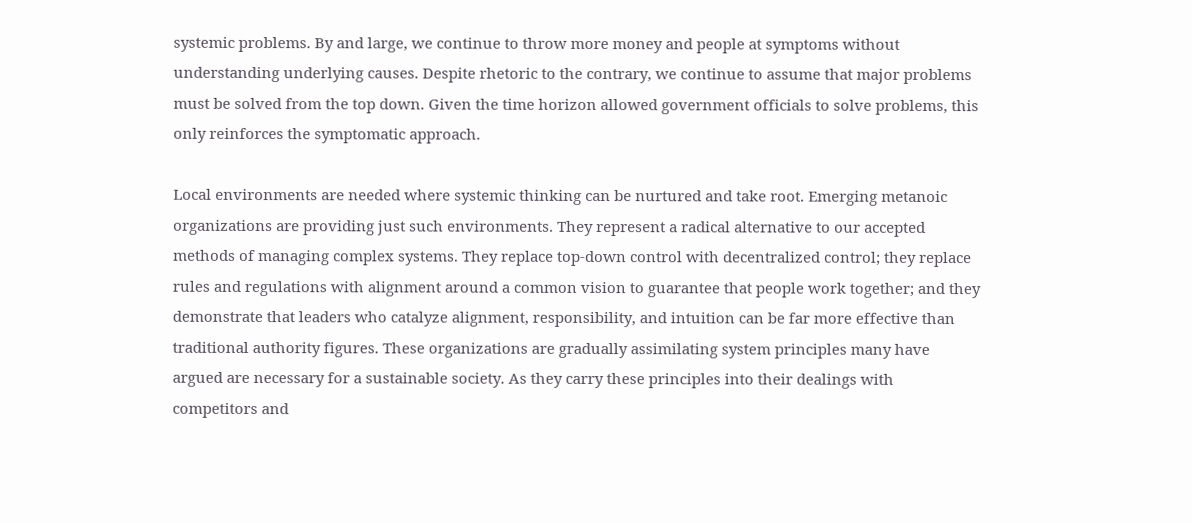systemic problems. By and large, we continue to throw more money and people at symptoms without understanding underlying causes. Despite rhetoric to the contrary, we continue to assume that major problems must be solved from the top down. Given the time horizon allowed government officials to solve problems, this only reinforces the symptomatic approach.

Local environments are needed where systemic thinking can be nurtured and take root. Emerging metanoic organizations are providing just such environments. They represent a radical alternative to our accepted methods of managing complex systems. They replace top-down control with decentralized control; they replace rules and regulations with alignment around a common vision to guarantee that people work together; and they demonstrate that leaders who catalyze alignment, responsibility, and intuition can be far more effective than traditional authority figures. These organizations are gradually assimilating system principles many have argued are necessary for a sustainable society. As they carry these principles into their dealings with competitors and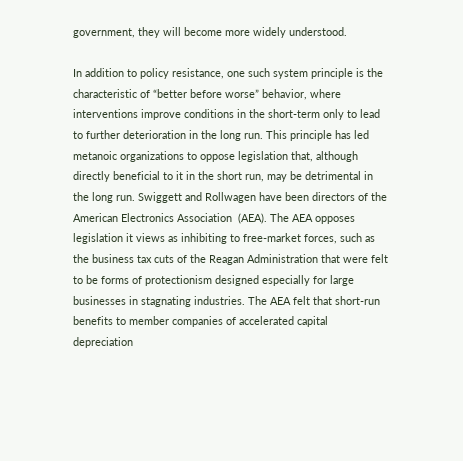government, they will become more widely understood.

In addition to policy resistance, one such system principle is the characteristic of “better before worse” behavior, where interventions improve conditions in the short-term only to lead to further deterioration in the long run. This principle has led metanoic organizations to oppose legislation that, although directly beneficial to it in the short run, may be detrimental in the long run. Swiggett and Rollwagen have been directors of the American Electronics Association  (AEA). The AEA opposes legislation it views as inhibiting to free-market forces, such as the business tax cuts of the Reagan Administration that were felt to be forms of protectionism designed especially for large businesses in stagnating industries. The AEA felt that short-run benefits to member companies of accelerated capital depreciation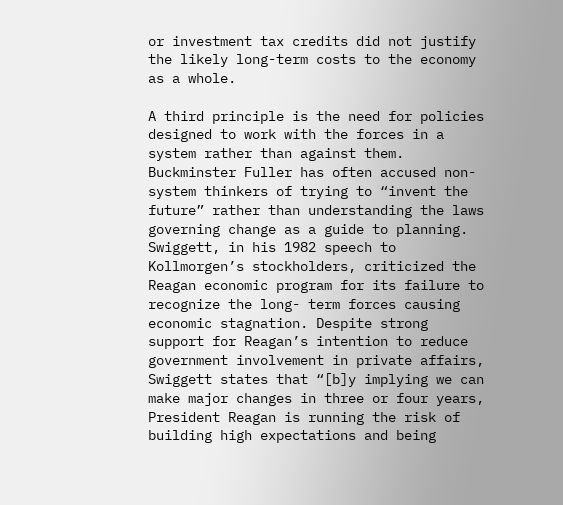or investment tax credits did not justify the likely long-term costs to the economy as a whole.

A third principle is the need for policies designed to work with the forces in a system rather than against them. Buckminster Fuller has often accused non-system thinkers of trying to “invent the future” rather than understanding the laws governing change as a guide to planning. Swiggett, in his 1982 speech to Kollmorgen’s stockholders, criticized the Reagan economic program for its failure to recognize the long- term forces causing economic stagnation. Despite strong support for Reagan’s intention to reduce government involvement in private affairs, Swiggett states that “[b]y implying we can make major changes in three or four years, President Reagan is running the risk of building high expectations and being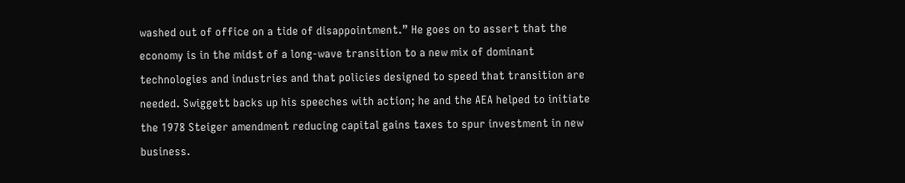washed out of office on a tide of disappointment.” He goes on to assert that the economy is in the midst of a long-wave transition to a new mix of dominant technologies and industries and that policies designed to speed that transition are needed. Swiggett backs up his speeches with action; he and the AEA helped to initiate the 1978 Steiger amendment reducing capital gains taxes to spur investment in new business.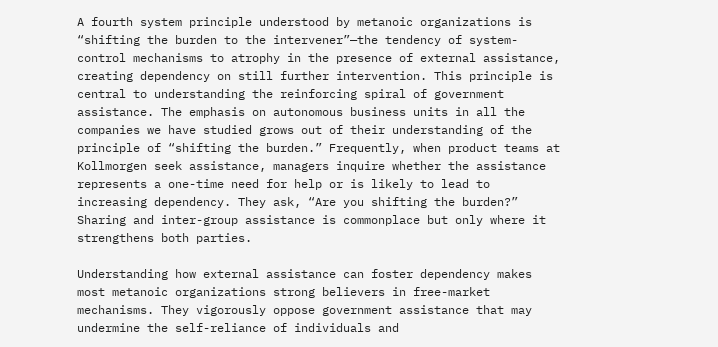A fourth system principle understood by metanoic organizations is “shifting the burden to the intervener”—the tendency of system-control mechanisms to atrophy in the presence of external assistance, creating dependency on still further intervention. This principle is central to understanding the reinforcing spiral of government assistance. The emphasis on autonomous business units in all the companies we have studied grows out of their understanding of the principle of “shifting the burden.” Frequently, when product teams at Kollmorgen seek assistance, managers inquire whether the assistance represents a one-time need for help or is likely to lead to increasing dependency. They ask, “Are you shifting the burden?” Sharing and inter-group assistance is commonplace but only where it strengthens both parties.

Understanding how external assistance can foster dependency makes most metanoic organizations strong believers in free-market mechanisms. They vigorously oppose government assistance that may undermine the self-reliance of individuals and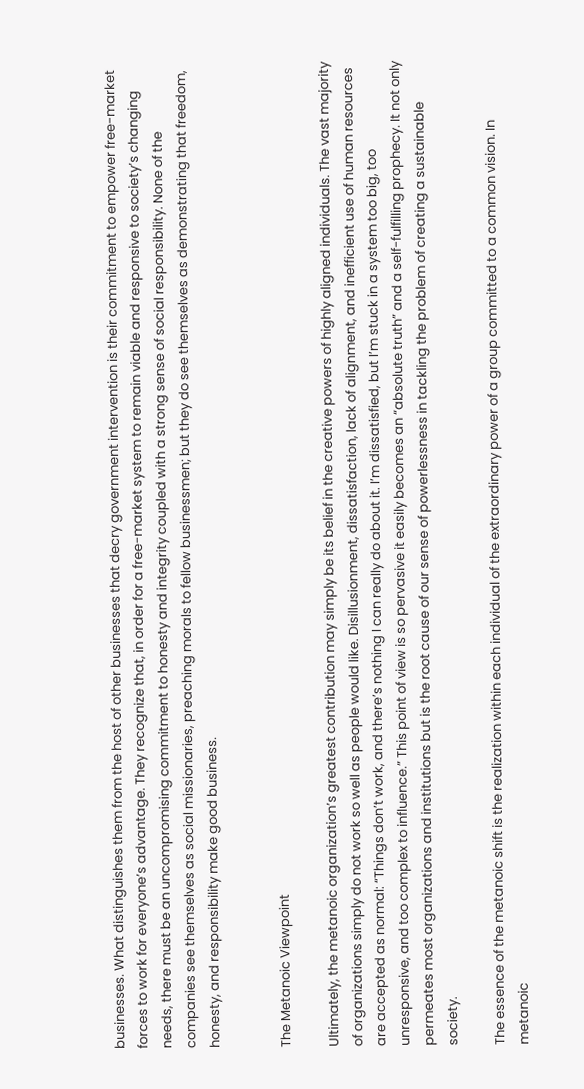businesses. What distinguishes them from the host of other businesses that decry government intervention is their commitment to empower free-market forces to work for everyone’s advantage. They recognize that, in order for a free-market system to remain viable and responsive to society’s changing needs, there must be an uncompromising commitment to honesty and integrity coupled with a strong sense of social responsibility. None of the companies see themselves as social missionaries, preaching morals to fellow businessmen; but they do see themselves as demonstrating that freedom, honesty, and responsibility make good business.


The Metanoic Viewpoint

Ultimately, the metanoic organization’s greatest contribution may simply be its belief in the creative powers of highly aligned individuals. The vast majority of organizations simply do not work so well as people would like. Disillusionment, dissatisfaction, lack of alignment, and inefficient use of human resources are accepted as normal: “Things don’t work, and there’s nothing I can really do about it. I’m dissatisfied, but I’m stuck in a system too big, too unresponsive, and too complex to influence.” This point of view is so pervasive it easily becomes an “absolute truth” and a self-fulfilling prophecy. It not only permeates most organizations and institutions but is the root cause of our sense of powerlessness in tackling the problem of creating a sustainable society.

The essence of the metanoic shift is the realization within each individual of the extraordinary power of a group committed to a common vision. In metanoic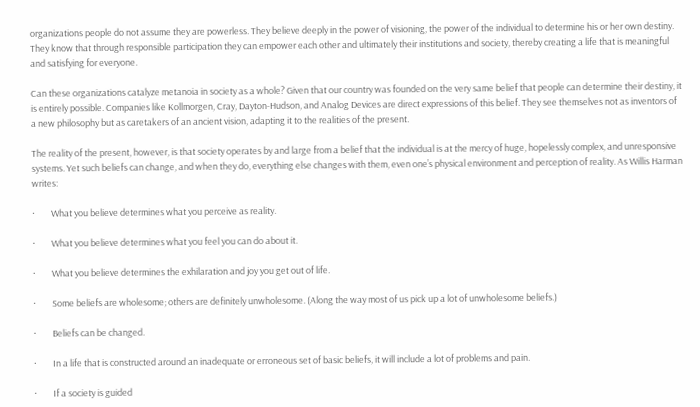organizations people do not assume they are powerless. They believe deeply in the power of visioning, the power of the individual to determine his or her own destiny. They know that through responsible participation they can empower each other and ultimately their institutions and society, thereby creating a life that is meaningful and satisfying for everyone.

Can these organizations catalyze metanoia in society as a whole? Given that our country was founded on the very same belief that people can determine their destiny, it is entirely possible. Companies like Kollmorgen, Cray, Dayton-Hudson, and Analog Devices are direct expressions of this belief. They see themselves not as inventors of a new philosophy but as caretakers of an ancient vision, adapting it to the realities of the present.

The reality of the present, however, is that society operates by and large from a belief that the individual is at the mercy of huge, hopelessly complex, and unresponsive systems. Yet such beliefs can change, and when they do, everything else changes with them, even one’s physical environment and perception of reality. As Willis Harman writes:

·        What you believe determines what you perceive as reality.

·        What you believe determines what you feel you can do about it.

·        What you believe determines the exhilaration and joy you get out of life.

·        Some beliefs are wholesome; others are definitely unwholesome. (Along the way most of us pick up a lot of unwholesome beliefs.)

·        Beliefs can be changed.

·        In a life that is constructed around an inadequate or erroneous set of basic beliefs, it will include a lot of problems and pain.

·        If a society is guided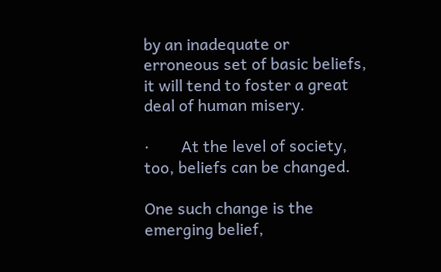by an inadequate or erroneous set of basic beliefs, it will tend to foster a great deal of human misery.

·        At the level of society, too, beliefs can be changed.

One such change is the emerging belief,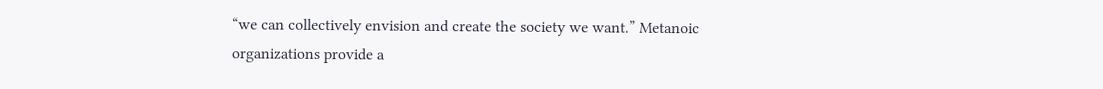“we can collectively envision and create the society we want.” Metanoic organizations provide a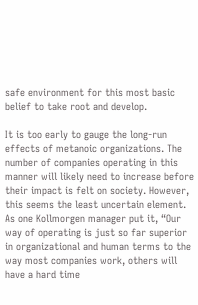safe environment for this most basic belief to take root and develop.

It is too early to gauge the long-run effects of metanoic organizations. The number of companies operating in this manner will likely need to increase before their impact is felt on society. However, this seems the least uncertain element. As one Kollmorgen manager put it, “Our way of operating is just so far superior in organizational and human terms to the way most companies work, others will have a hard time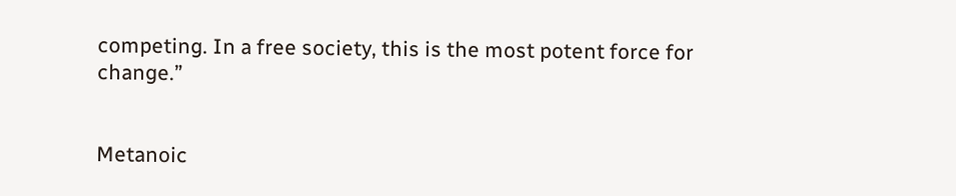competing. In a free society, this is the most potent force for change.”


Metanoic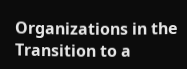Organizations in the Transition to a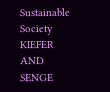Sustainable Society KIEFER AND SENGE